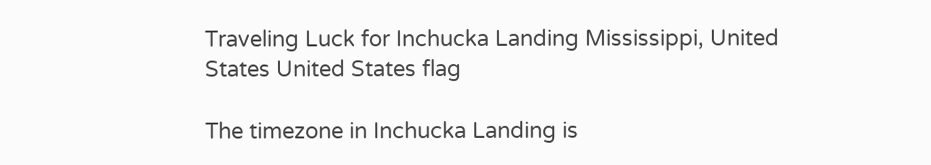Traveling Luck for Inchucka Landing Mississippi, United States United States flag

The timezone in Inchucka Landing is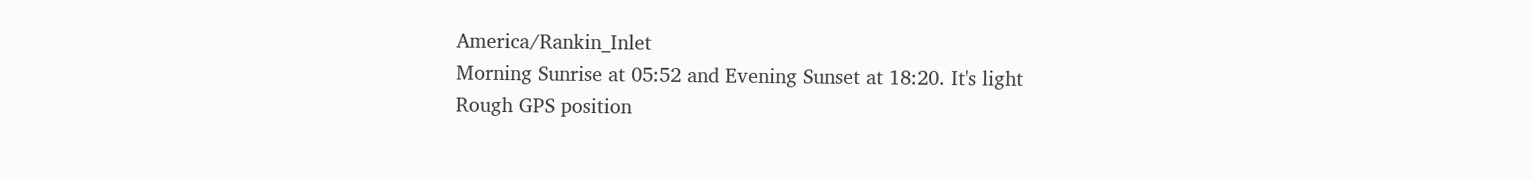America/Rankin_Inlet
Morning Sunrise at 05:52 and Evening Sunset at 18:20. It's light
Rough GPS position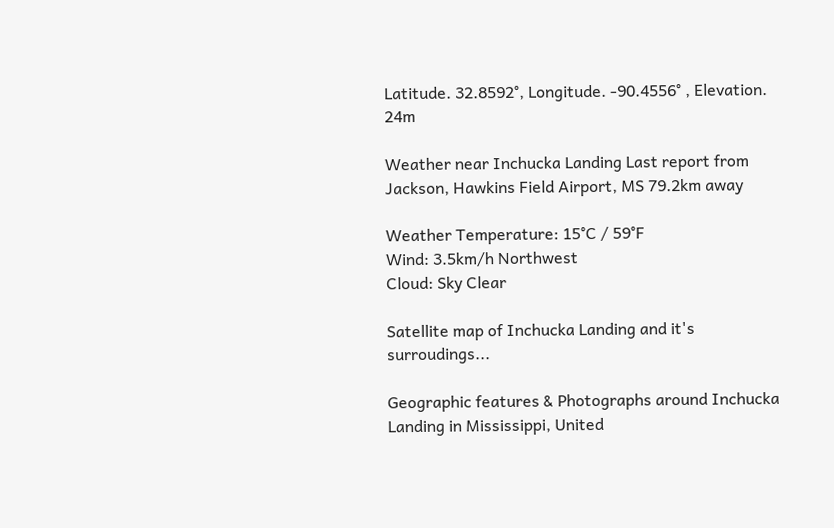Latitude. 32.8592°, Longitude. -90.4556° , Elevation. 24m

Weather near Inchucka Landing Last report from Jackson, Hawkins Field Airport, MS 79.2km away

Weather Temperature: 15°C / 59°F
Wind: 3.5km/h Northwest
Cloud: Sky Clear

Satellite map of Inchucka Landing and it's surroudings...

Geographic features & Photographs around Inchucka Landing in Mississippi, United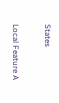States

Local Feature A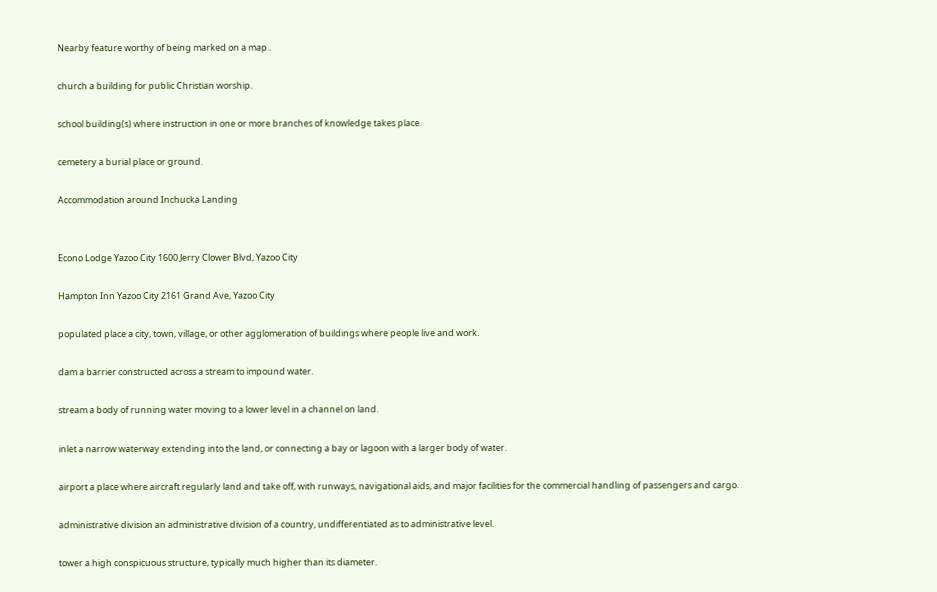Nearby feature worthy of being marked on a map..

church a building for public Christian worship.

school building(s) where instruction in one or more branches of knowledge takes place.

cemetery a burial place or ground.

Accommodation around Inchucka Landing


Econo Lodge Yazoo City 1600 Jerry Clower Blvd, Yazoo City

Hampton Inn Yazoo City 2161 Grand Ave, Yazoo City

populated place a city, town, village, or other agglomeration of buildings where people live and work.

dam a barrier constructed across a stream to impound water.

stream a body of running water moving to a lower level in a channel on land.

inlet a narrow waterway extending into the land, or connecting a bay or lagoon with a larger body of water.

airport a place where aircraft regularly land and take off, with runways, navigational aids, and major facilities for the commercial handling of passengers and cargo.

administrative division an administrative division of a country, undifferentiated as to administrative level.

tower a high conspicuous structure, typically much higher than its diameter.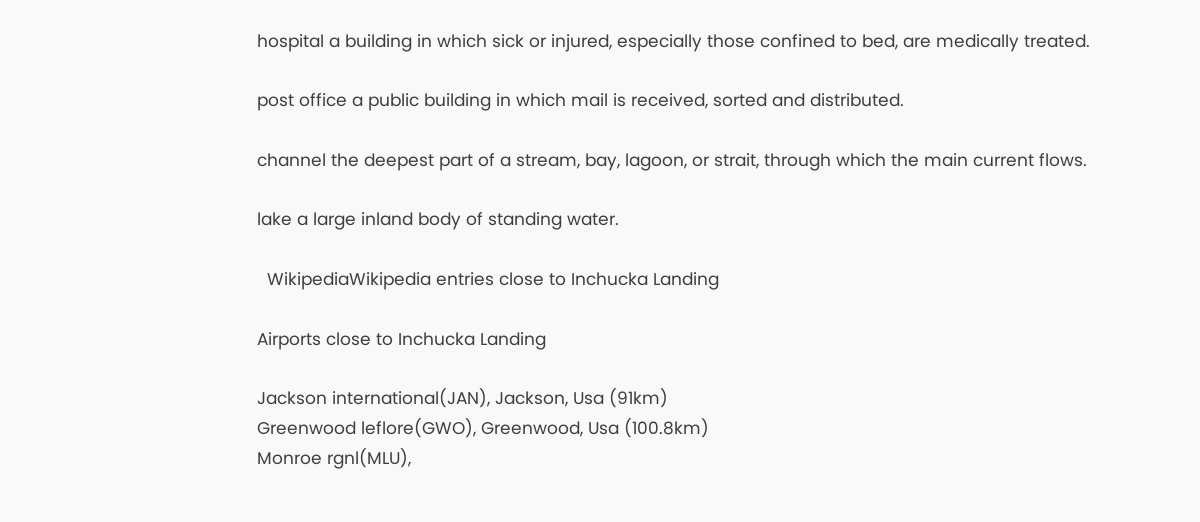hospital a building in which sick or injured, especially those confined to bed, are medically treated.

post office a public building in which mail is received, sorted and distributed.

channel the deepest part of a stream, bay, lagoon, or strait, through which the main current flows.

lake a large inland body of standing water.

  WikipediaWikipedia entries close to Inchucka Landing

Airports close to Inchucka Landing

Jackson international(JAN), Jackson, Usa (91km)
Greenwood leflore(GWO), Greenwood, Usa (100.8km)
Monroe rgnl(MLU),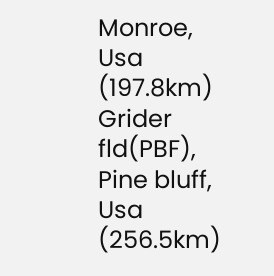Monroe, Usa (197.8km)
Grider fld(PBF), Pine bluff, Usa (256.5km)